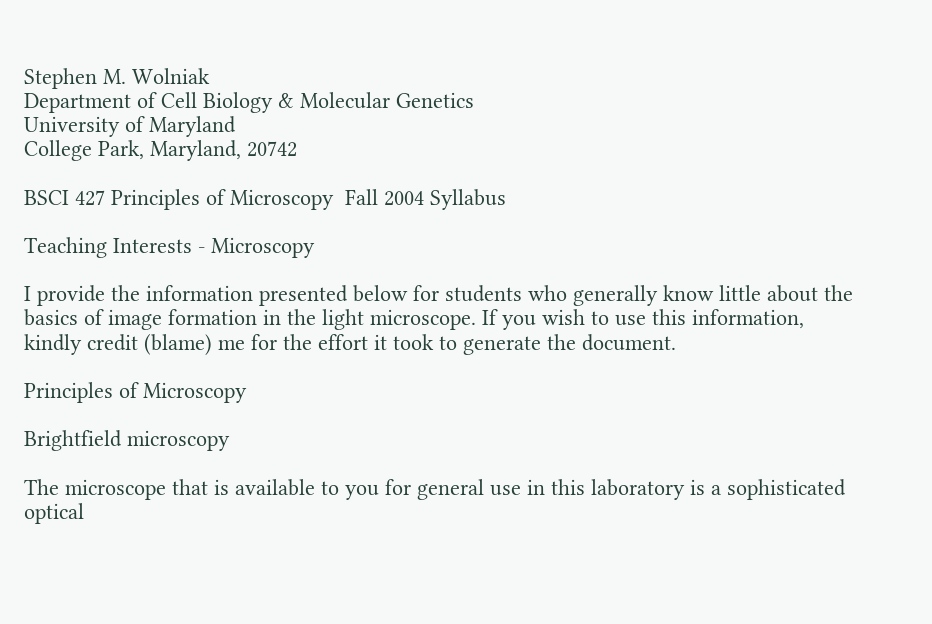Stephen M. Wolniak
Department of Cell Biology & Molecular Genetics
University of Maryland
College Park, Maryland, 20742

BSCI 427 Principles of Microscopy  Fall 2004 Syllabus

Teaching Interests - Microscopy

I provide the information presented below for students who generally know little about the basics of image formation in the light microscope. If you wish to use this information, kindly credit (blame) me for the effort it took to generate the document.

Principles of Microscopy

Brightfield microscopy

The microscope that is available to you for general use in this laboratory is a sophisticated optical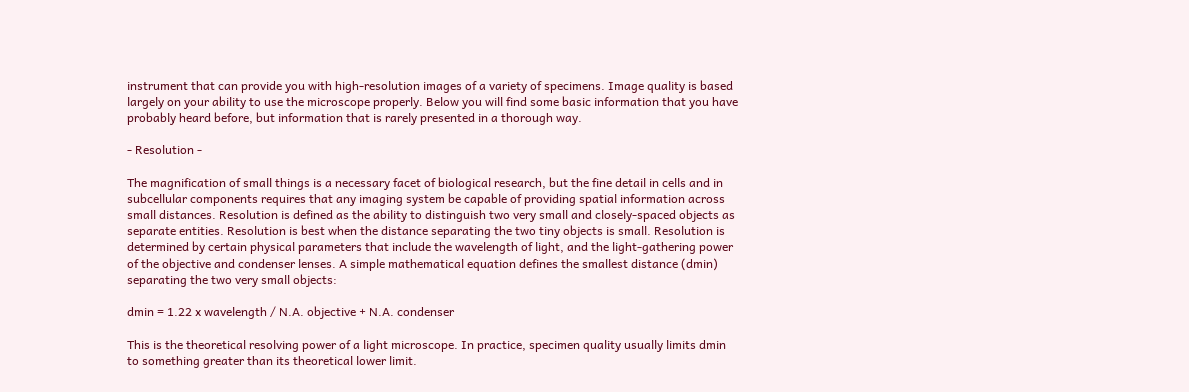instrument that can provide you with high-resolution images of a variety of specimens. Image quality is based largely on your ability to use the microscope properly. Below you will find some basic information that you have probably heard before, but information that is rarely presented in a thorough way.

- Resolution -

The magnification of small things is a necessary facet of biological research, but the fine detail in cells and in subcellular components requires that any imaging system be capable of providing spatial information across small distances. Resolution is defined as the ability to distinguish two very small and closely-spaced objects as separate entities. Resolution is best when the distance separating the two tiny objects is small. Resolution is determined by certain physical parameters that include the wavelength of light, and the light-gathering power of the objective and condenser lenses. A simple mathematical equation defines the smallest distance (dmin) separating the two very small objects:

dmin = 1.22 x wavelength / N.A. objective + N.A. condenser

This is the theoretical resolving power of a light microscope. In practice, specimen quality usually limits dmin to something greater than its theoretical lower limit.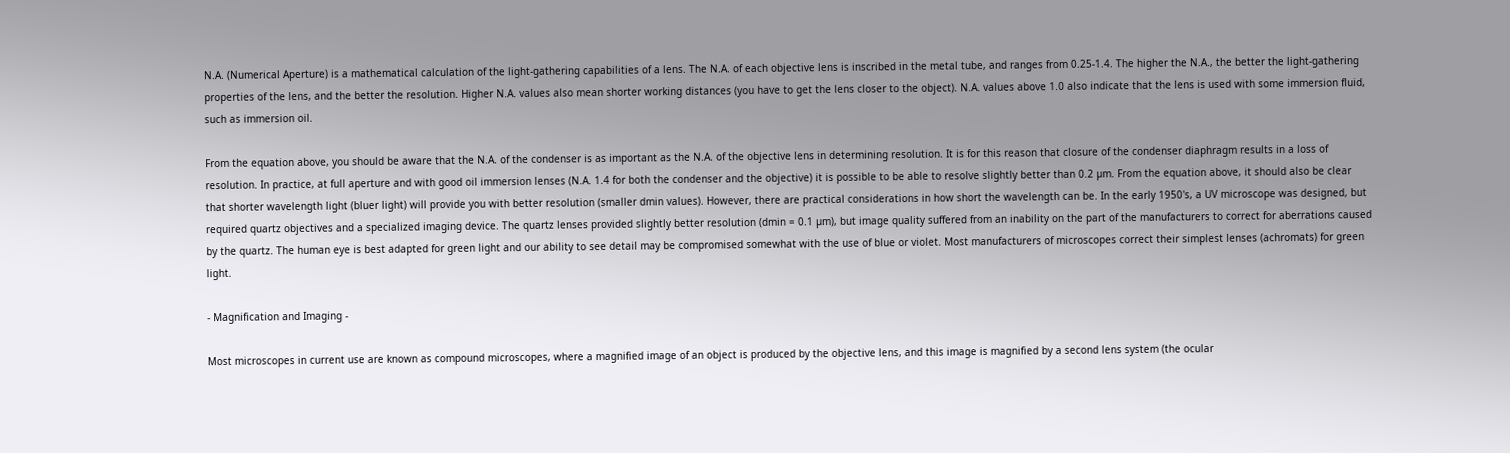N.A. (Numerical Aperture) is a mathematical calculation of the light-gathering capabilities of a lens. The N.A. of each objective lens is inscribed in the metal tube, and ranges from 0.25-1.4. The higher the N.A., the better the light-gathering properties of the lens, and the better the resolution. Higher N.A. values also mean shorter working distances (you have to get the lens closer to the object). N.A. values above 1.0 also indicate that the lens is used with some immersion fluid, such as immersion oil.

From the equation above, you should be aware that the N.A. of the condenser is as important as the N.A. of the objective lens in determining resolution. It is for this reason that closure of the condenser diaphragm results in a loss of resolution. In practice, at full aperture and with good oil immersion lenses (N.A. 1.4 for both the condenser and the objective) it is possible to be able to resolve slightly better than 0.2 µm. From the equation above, it should also be clear that shorter wavelength light (bluer light) will provide you with better resolution (smaller dmin values). However, there are practical considerations in how short the wavelength can be. In the early 1950's, a UV microscope was designed, but required quartz objectives and a specialized imaging device. The quartz lenses provided slightly better resolution (dmin = 0.1 µm), but image quality suffered from an inability on the part of the manufacturers to correct for aberrations caused by the quartz. The human eye is best adapted for green light and our ability to see detail may be compromised somewhat with the use of blue or violet. Most manufacturers of microscopes correct their simplest lenses (achromats) for green light.

- Magnification and Imaging -

Most microscopes in current use are known as compound microscopes, where a magnified image of an object is produced by the objective lens, and this image is magnified by a second lens system (the ocular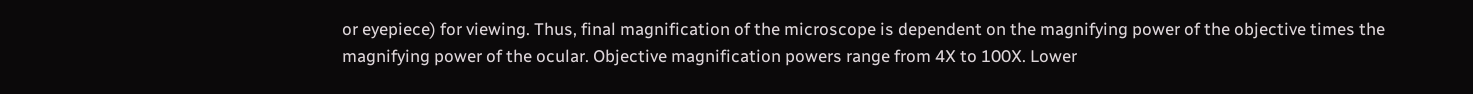or eyepiece) for viewing. Thus, final magnification of the microscope is dependent on the magnifying power of the objective times the magnifying power of the ocular. Objective magnification powers range from 4X to 100X. Lower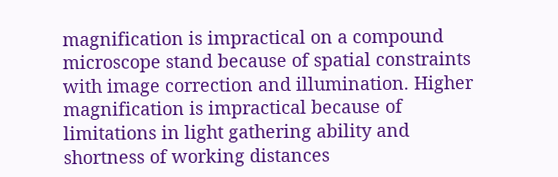magnification is impractical on a compound microscope stand because of spatial constraints with image correction and illumination. Higher magnification is impractical because of limitations in light gathering ability and shortness of working distances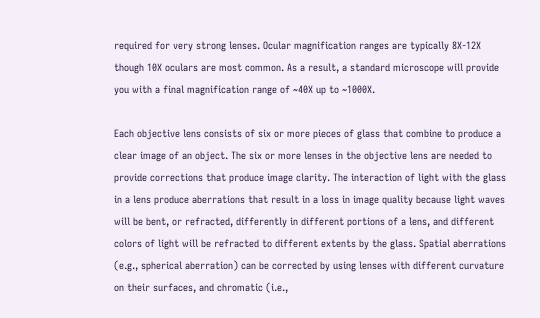required for very strong lenses. Ocular magnification ranges are typically 8X-12X though 10X oculars are most common. As a result, a standard microscope will provide you with a final magnification range of ~40X up to ~1000X.

Each objective lens consists of six or more pieces of glass that combine to produce a clear image of an object. The six or more lenses in the objective lens are needed to provide corrections that produce image clarity. The interaction of light with the glass in a lens produce aberrations that result in a loss in image quality because light waves will be bent, or refracted, differently in different portions of a lens, and different colors of light will be refracted to different extents by the glass. Spatial aberrations (e.g., spherical aberration) can be corrected by using lenses with different curvature on their surfaces, and chromatic (i.e.,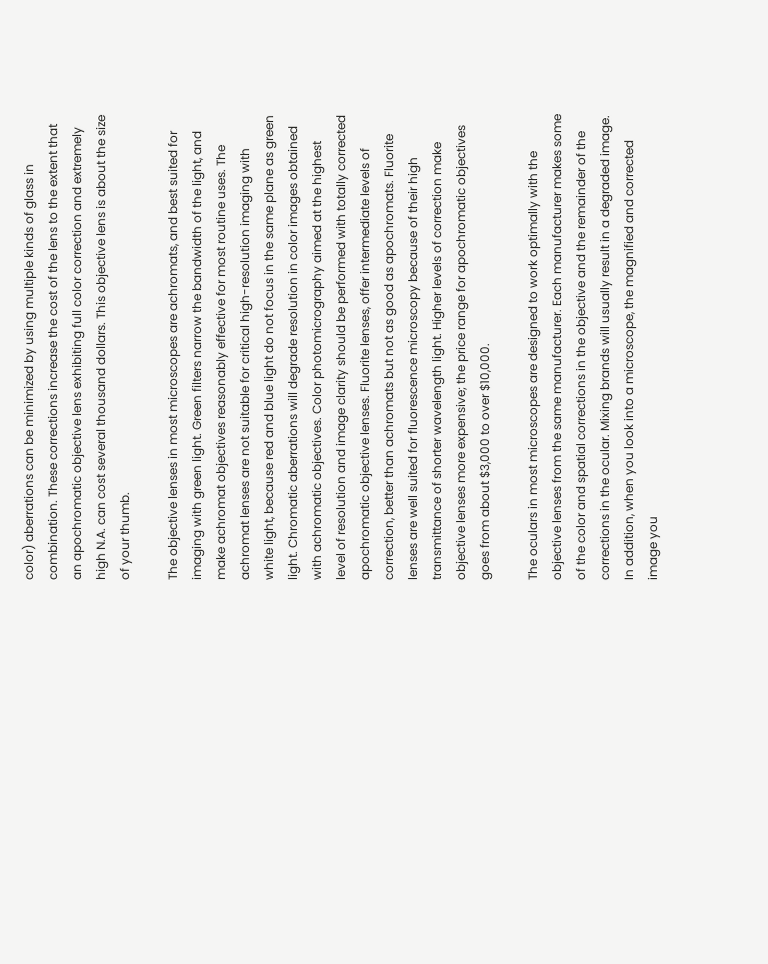color) aberrations can be minimized by using multiple kinds of glass in combination. These corrections increase the cost of the lens to the extent that an apochromatic objective lens exhibiting full color correction and extremely high N.A. can cost several thousand dollars. This objective lens is about the size of your thumb.

The objective lenses in most microscopes are achromats, and best suited for imaging with green light. Green filters narrow the bandwidth of the light, and make achromat objectives reasonably effective for most routine uses. The achromat lenses are not suitable for critical high-resolution imaging with white light, because red and blue light do not focus in the same plane as green light. Chromatic aberrations will degrade resolution in color images obtained with achromatic objectives. Color photomicrography aimed at the highest level of resolution and image clarity should be performed with totally corrected apochromatic objective lenses. Fluorite lenses, offer intermediate levels of correction, better than achromats but not as good as apochromats. Fluorite lenses are well suited for fluorescence microscopy because of their high transmittance of shorter wavelength light. Higher levels of correction make objective lenses more expensive; the price range for apochromatic objectives goes from about $3,000 to over $10,000.

The oculars in most microscopes are designed to work optimally with the objective lenses from the same manufacturer. Each manufacturer makes some of the color and spatial corrections in the objective and the remainder of the corrections in the ocular. Mixing brands will usually result in a degraded image. In addition, when you look into a microscope, the magnified and corrected image you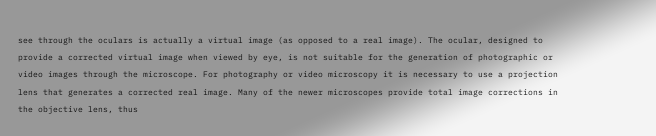see through the oculars is actually a virtual image (as opposed to a real image). The ocular, designed to provide a corrected virtual image when viewed by eye, is not suitable for the generation of photographic or video images through the microscope. For photography or video microscopy it is necessary to use a projection lens that generates a corrected real image. Many of the newer microscopes provide total image corrections in the objective lens, thus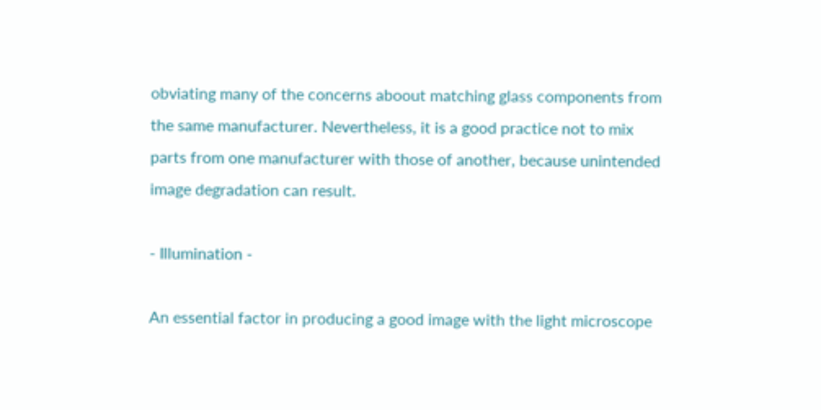obviating many of the concerns aboout matching glass components from the same manufacturer. Nevertheless, it is a good practice not to mix parts from one manufacturer with those of another, because unintended image degradation can result.

- Illumination -

An essential factor in producing a good image with the light microscope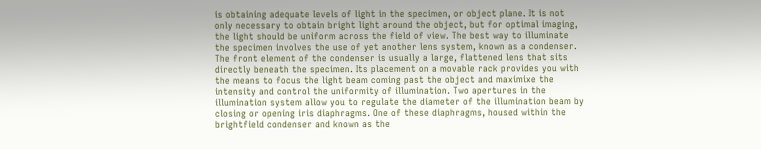is obtaining adequate levels of light in the specimen, or object plane. It is not only necessary to obtain bright light around the object, but for optimal imaging, the light should be uniform across the field of view. The best way to illuminate the specimen involves the use of yet another lens system, known as a condenser. The front element of the condenser is usually a large, flattened lens that sits directly beneath the specimen. Its placement on a movable rack provides you with the means to focus the light beam coming past the object and maximixe the intensity and control the uniformity of illumination. Two apertures in the illumination system allow you to regulate the diameter of the illumination beam by closing or opening iris diaphragms. One of these diaphragms, housed within the brightfield condenser and known as the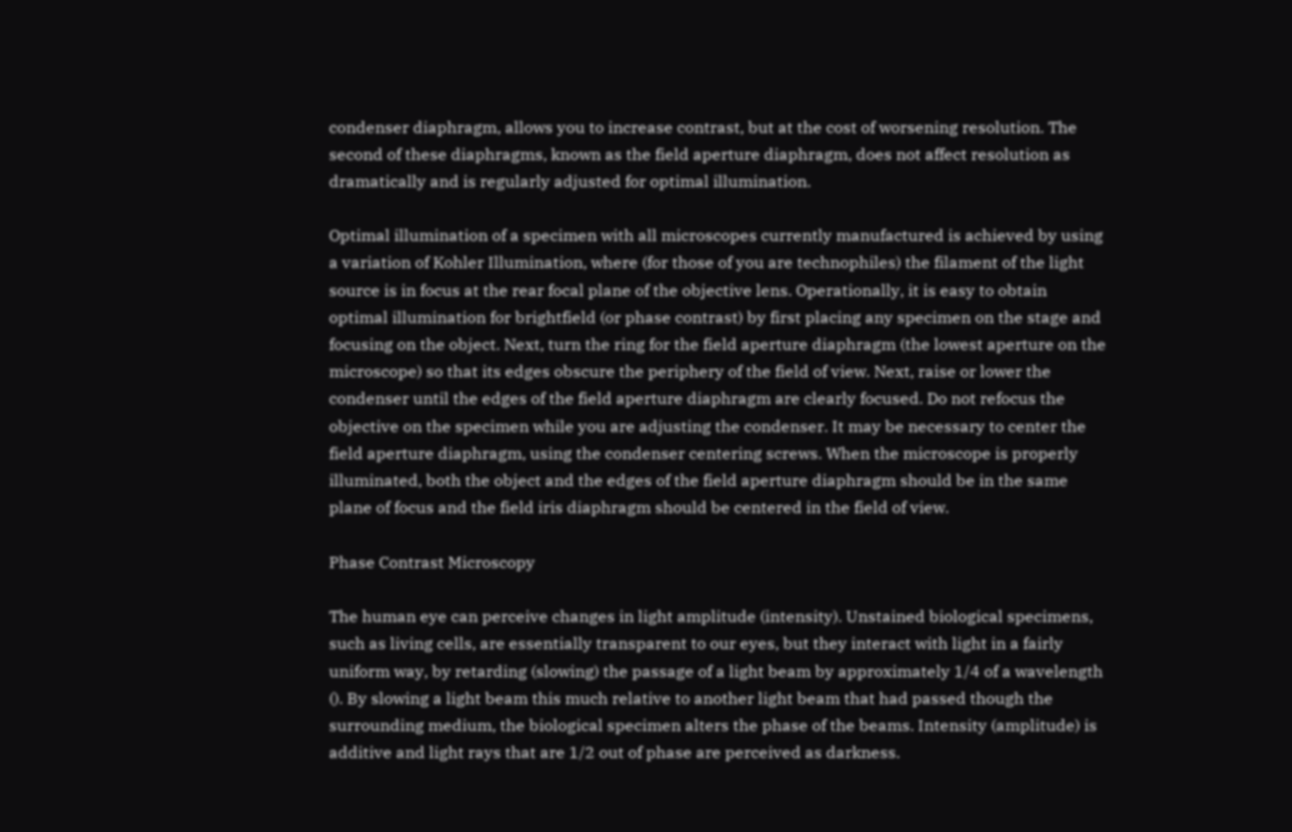condenser diaphragm, allows you to increase contrast, but at the cost of worsening resolution. The second of these diaphragms, known as the field aperture diaphragm, does not affect resolution as dramatically and is regularly adjusted for optimal illumination.

Optimal illumination of a specimen with all microscopes currently manufactured is achieved by using a variation of Kohler Illumination, where (for those of you are technophiles) the filament of the light source is in focus at the rear focal plane of the objective lens. Operationally, it is easy to obtain optimal illumination for brightfield (or phase contrast) by first placing any specimen on the stage and focusing on the object. Next, turn the ring for the field aperture diaphragm (the lowest aperture on the microscope) so that its edges obscure the periphery of the field of view. Next, raise or lower the condenser until the edges of the field aperture diaphragm are clearly focused. Do not refocus the objective on the specimen while you are adjusting the condenser. It may be necessary to center the field aperture diaphragm, using the condenser centering screws. When the microscope is properly illuminated, both the object and the edges of the field aperture diaphragm should be in the same plane of focus and the field iris diaphragm should be centered in the field of view.

Phase Contrast Microscopy

The human eye can perceive changes in light amplitude (intensity). Unstained biological specimens, such as living cells, are essentially transparent to our eyes, but they interact with light in a fairly uniform way, by retarding (slowing) the passage of a light beam by approximately 1/4 of a wavelength (). By slowing a light beam this much relative to another light beam that had passed though the surrounding medium, the biological specimen alters the phase of the beams. Intensity (amplitude) is additive and light rays that are 1/2 out of phase are perceived as darkness.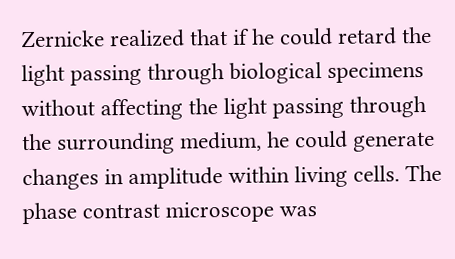Zernicke realized that if he could retard the light passing through biological specimens without affecting the light passing through the surrounding medium, he could generate changes in amplitude within living cells. The phase contrast microscope was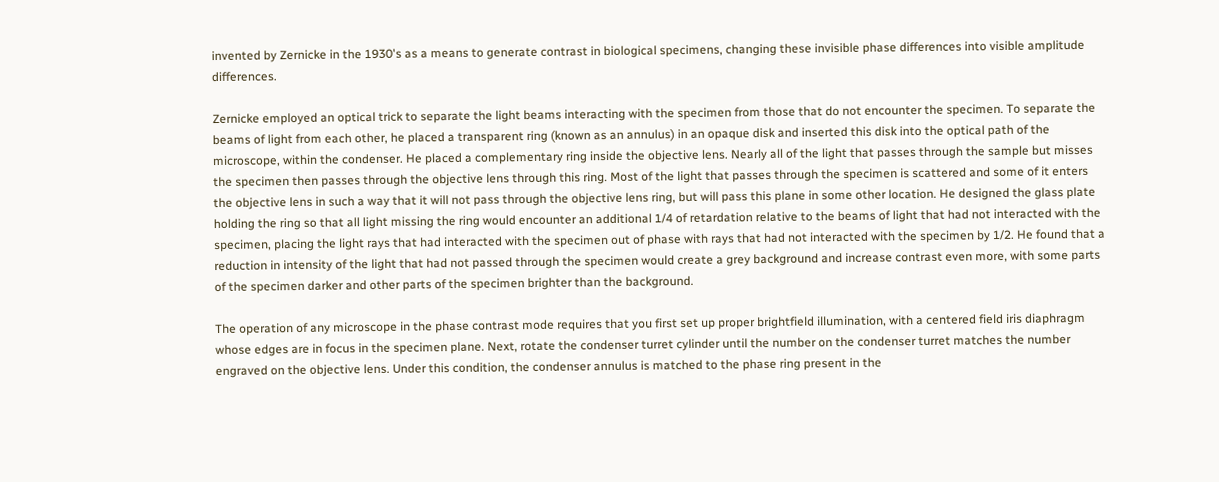invented by Zernicke in the 1930's as a means to generate contrast in biological specimens, changing these invisible phase differences into visible amplitude differences.

Zernicke employed an optical trick to separate the light beams interacting with the specimen from those that do not encounter the specimen. To separate the beams of light from each other, he placed a transparent ring (known as an annulus) in an opaque disk and inserted this disk into the optical path of the microscope, within the condenser. He placed a complementary ring inside the objective lens. Nearly all of the light that passes through the sample but misses the specimen then passes through the objective lens through this ring. Most of the light that passes through the specimen is scattered and some of it enters the objective lens in such a way that it will not pass through the objective lens ring, but will pass this plane in some other location. He designed the glass plate holding the ring so that all light missing the ring would encounter an additional 1/4 of retardation relative to the beams of light that had not interacted with the specimen, placing the light rays that had interacted with the specimen out of phase with rays that had not interacted with the specimen by 1/2. He found that a reduction in intensity of the light that had not passed through the specimen would create a grey background and increase contrast even more, with some parts of the specimen darker and other parts of the specimen brighter than the background.

The operation of any microscope in the phase contrast mode requires that you first set up proper brightfield illumination, with a centered field iris diaphragm whose edges are in focus in the specimen plane. Next, rotate the condenser turret cylinder until the number on the condenser turret matches the number engraved on the objective lens. Under this condition, the condenser annulus is matched to the phase ring present in the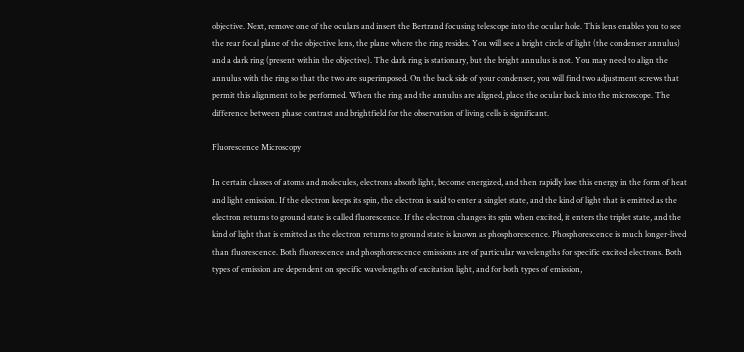objective. Next, remove one of the oculars and insert the Bertrand focusing telescope into the ocular hole. This lens enables you to see the rear focal plane of the objective lens, the plane where the ring resides. You will see a bright circle of light (the condenser annulus) and a dark ring (present within the objective). The dark ring is stationary, but the bright annulus is not. You may need to align the annulus with the ring so that the two are superimposed. On the back side of your condenser, you will find two adjustment screws that permit this alignment to be performed. When the ring and the annulus are aligned, place the ocular back into the microscope. The difference between phase contrast and brightfield for the observation of living cells is significant.

Fluorescence Microscopy

In certain classes of atoms and molecules, electrons absorb light, become energized, and then rapidly lose this energy in the form of heat and light emission. If the electron keeps its spin, the electron is said to enter a singlet state, and the kind of light that is emitted as the electron returns to ground state is called fluorescence. If the electron changes its spin when excited, it enters the triplet state, and the kind of light that is emitted as the electron returns to ground state is known as phosphorescence. Phosphorescence is much longer-lived than fluorescence. Both fluorescence and phosphorescence emissions are of particular wavelengths for specific excited electrons. Both types of emission are dependent on specific wavelengths of excitation light, and for both types of emission,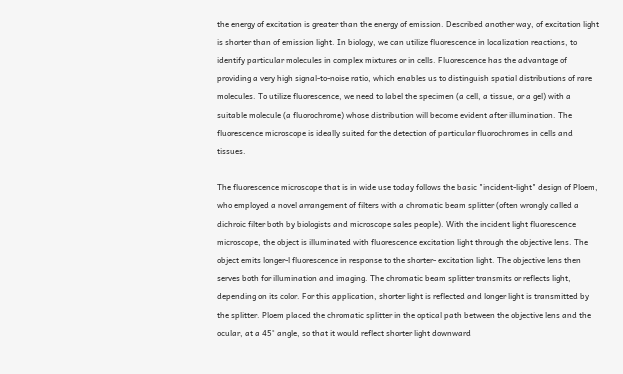the energy of excitation is greater than the energy of emission. Described another way, of excitation light is shorter than of emission light. In biology, we can utilize fluorescence in localization reactions, to identify particular molecules in complex mixtures or in cells. Fluorescence has the advantage of providing a very high signal-to-noise ratio, which enables us to distinguish spatial distributions of rare molecules. To utilize fluorescence, we need to label the specimen (a cell, a tissue, or a gel) with a suitable molecule (a fluorochrome) whose distribution will become evident after illumination. The fluorescence microscope is ideally suited for the detection of particular fluorochromes in cells and tissues.

The fluorescence microscope that is in wide use today follows the basic "incident-light" design of Ploem, who employed a novel arrangement of filters with a chromatic beam splitter (often wrongly called a dichroic filter both by biologists and microscope sales people). With the incident light fluorescence microscope, the object is illuminated with fluorescence excitation light through the objective lens. The object emits longer-l fluorescence in response to the shorter- excitation light. The objective lens then serves both for illumination and imaging. The chromatic beam splitter transmits or reflects light, depending on its color. For this application, shorter light is reflected and longer light is transmitted by the splitter. Ploem placed the chromatic splitter in the optical path between the objective lens and the ocular, at a 45° angle, so that it would reflect shorter light downward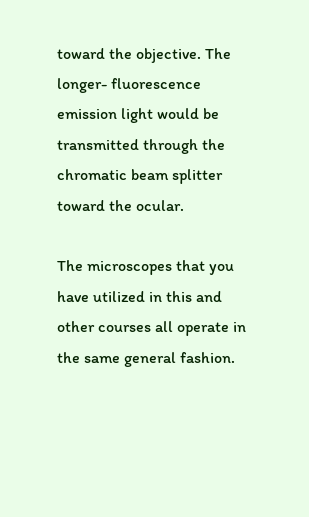toward the objective. The longer- fluorescence emission light would be transmitted through the chromatic beam splitter toward the ocular.

The microscopes that you have utilized in this and other courses all operate in the same general fashion.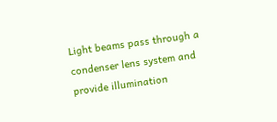Light beams pass through a condenser lens system and provide illumination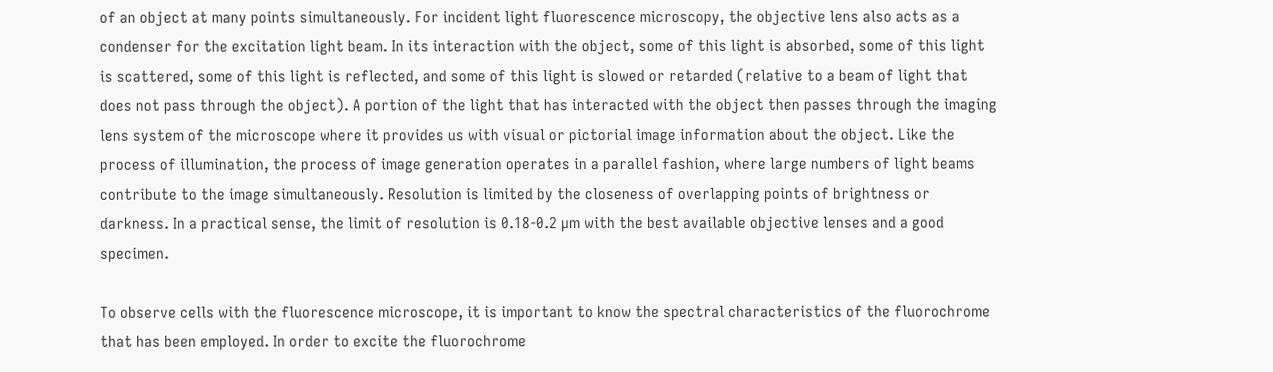of an object at many points simultaneously. For incident light fluorescence microscopy, the objective lens also acts as a condenser for the excitation light beam. In its interaction with the object, some of this light is absorbed, some of this light is scattered, some of this light is reflected, and some of this light is slowed or retarded (relative to a beam of light that does not pass through the object). A portion of the light that has interacted with the object then passes through the imaging lens system of the microscope where it provides us with visual or pictorial image information about the object. Like the process of illumination, the process of image generation operates in a parallel fashion, where large numbers of light beams contribute to the image simultaneously. Resolution is limited by the closeness of overlapping points of brightness or darkness. In a practical sense, the limit of resolution is 0.18-0.2 µm with the best available objective lenses and a good specimen.

To observe cells with the fluorescence microscope, it is important to know the spectral characteristics of the fluorochrome that has been employed. In order to excite the fluorochrome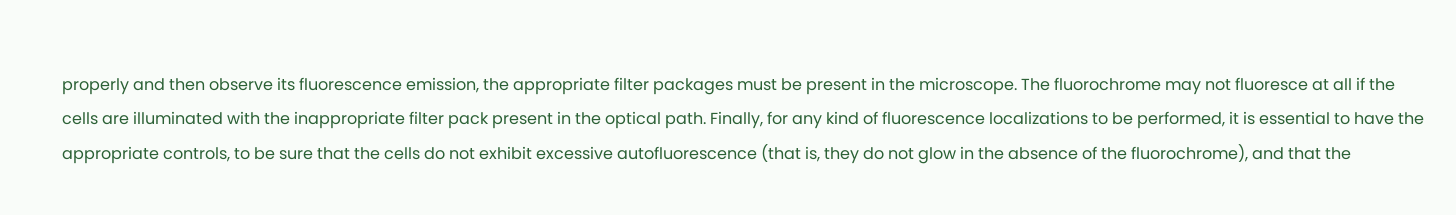properly and then observe its fluorescence emission, the appropriate filter packages must be present in the microscope. The fluorochrome may not fluoresce at all if the cells are illuminated with the inappropriate filter pack present in the optical path. Finally, for any kind of fluorescence localizations to be performed, it is essential to have the appropriate controls, to be sure that the cells do not exhibit excessive autofluorescence (that is, they do not glow in the absence of the fluorochrome), and that the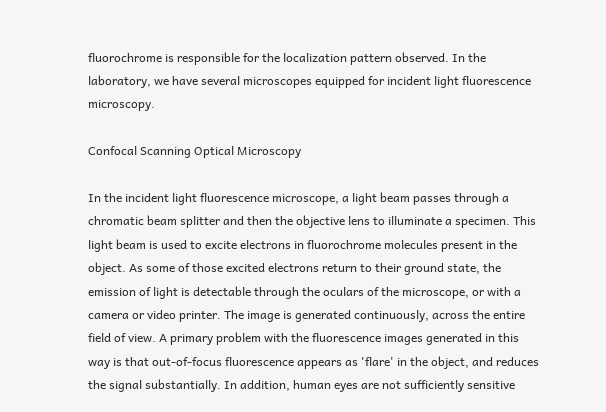fluorochrome is responsible for the localization pattern observed. In the laboratory, we have several microscopes equipped for incident light fluorescence microscopy.

Confocal Scanning Optical Microscopy

In the incident light fluorescence microscope, a light beam passes through a chromatic beam splitter and then the objective lens to illuminate a specimen. This light beam is used to excite electrons in fluorochrome molecules present in the object. As some of those excited electrons return to their ground state, the emission of light is detectable through the oculars of the microscope, or with a camera or video printer. The image is generated continuously, across the entire field of view. A primary problem with the fluorescence images generated in this way is that out-of-focus fluorescence appears as 'flare' in the object, and reduces the signal substantially. In addition, human eyes are not sufficiently sensitive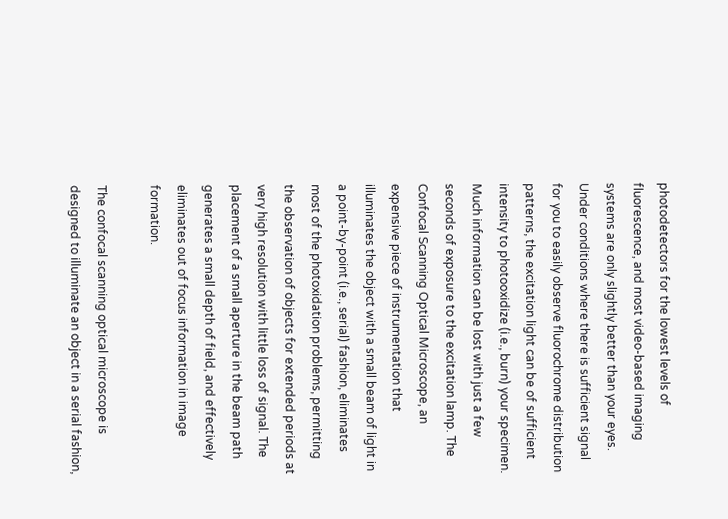photodetectors for the lowest levels of fluorescence, and most video-based imaging systems are only slightly better than your eyes. Under conditions where there is sufficient signal for you to easily observe fluorochrome distribution patterns, the excitation light can be of sufficient intensity to photooxidize (i.e., burn) your specimen. Much information can be lost with just a few seconds of exposure to the excitation lamp. The Confocal Scanning Optical Microscope, an expensive piece of instrumentation that illuminates the object with a small beam of light in a point-by-point (i.e., serial) fashion, eliminates most of the photoxidation problems, permitting the observation of objects for extended periods at very high resolution with little loss of signal. The placement of a small aperture in the beam path generates a small depth of field, and effectively eliminates out of focus information in image formation.

The confocal scanning optical microscope is designed to illuminate an object in a serial fashion,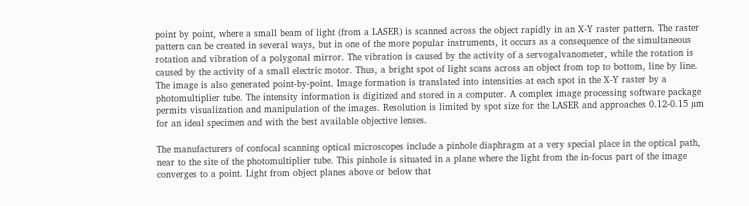point by point, where a small beam of light (from a LASER) is scanned across the object rapidly in an X-Y raster pattern. The raster pattern can be created in several ways, but in one of the more popular instruments, it occurs as a consequence of the simultaneous rotation and vibration of a polygonal mirror. The vibration is caused by the activity of a servogalvanometer, while the rotation is caused by the activity of a small electric motor. Thus, a bright spot of light scans across an object from top to bottom, line by line. The image is also generated point-by-point. Image formation is translated into intensities at each spot in the X-Y raster by a photomultiplier tube. The intensity information is digitized and stored in a computer. A complex image processing software package permits visualization and manipulation of the images. Resolution is limited by spot size for the LASER and approaches 0.12-0.15 µm for an ideal specimen and with the best available objective lenses.

The manufacturers of confocal scanning optical microscopes include a pinhole diaphragm at a very special place in the optical path, near to the site of the photomultiplier tube. This pinhole is situated in a plane where the light from the in-focus part of the image converges to a point. Light from object planes above or below that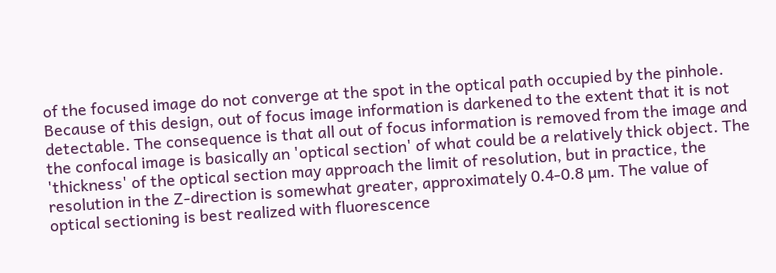of the focused image do not converge at the spot in the optical path occupied by the pinhole. Because of this design, out of focus image information is darkened to the extent that it is not detectable. The consequence is that all out of focus information is removed from the image and the confocal image is basically an 'optical section' of what could be a relatively thick object. The 'thickness' of the optical section may approach the limit of resolution, but in practice, the resolution in the Z-direction is somewhat greater, approximately 0.4-0.8 µm. The value of optical sectioning is best realized with fluorescence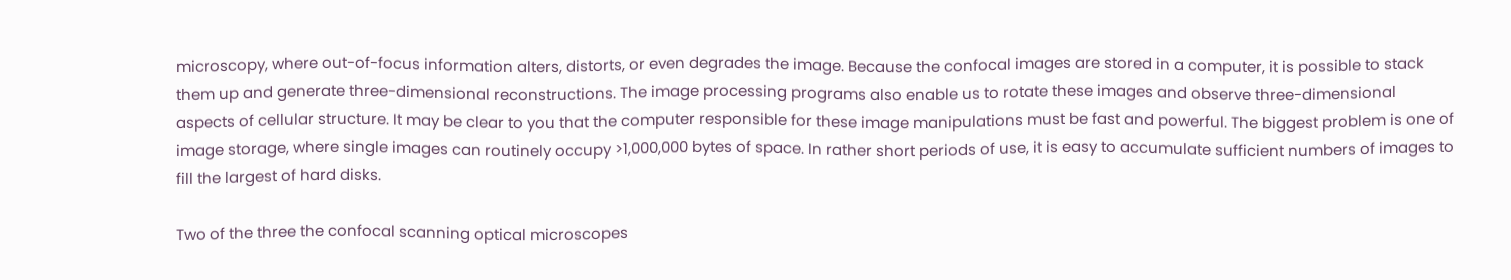microscopy, where out-of-focus information alters, distorts, or even degrades the image. Because the confocal images are stored in a computer, it is possible to stack them up and generate three-dimensional reconstructions. The image processing programs also enable us to rotate these images and observe three-dimensional aspects of cellular structure. It may be clear to you that the computer responsible for these image manipulations must be fast and powerful. The biggest problem is one of image storage, where single images can routinely occupy >1,000,000 bytes of space. In rather short periods of use, it is easy to accumulate sufficient numbers of images to fill the largest of hard disks.

Two of the three the confocal scanning optical microscopes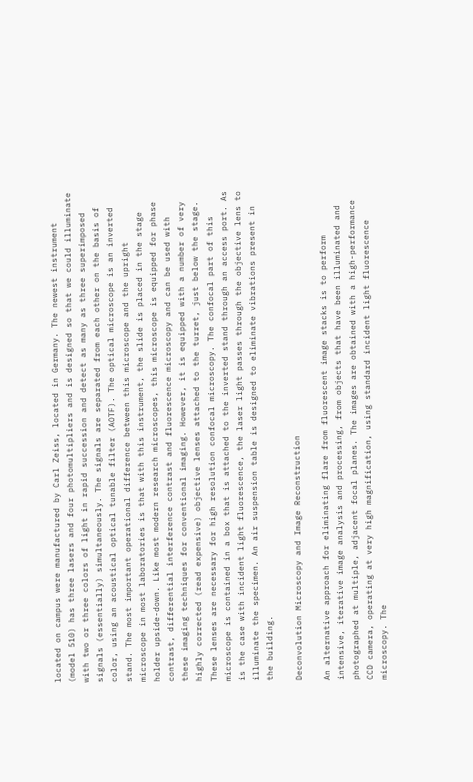located on campus were manufactured by Carl Zeiss, located in Germany. The newest instrument (model 510) has three lasers and four photomultipliers and is designed so that we could illuminate with two or three colors of light in rapid succession and detect as many as three superimposed signals (essentially) simultaneously. The signals are separated from each other on the basis of color, using an acoustical optical tunable filter (AOTF). The optical microscope is an inverted stand. The most important operational difference between this microscope and the upright microscope in most laboratories is that with this instrument, the slide is placed in the stage holder upside-down. Like most modern research microscopes, this microscope is equipped for phase contrast, differential interference contrast and fluorescence microscopy and can be used with these imaging techniques for conventional imaging. However, it is equipped with a number of very highly corrected (read expensive) objective lenses attached to the turret, just below the stage. These lenses are necessary for high resolution confocal microscopy. The confocal part of this microscope is contained in a box that is attached to the inverted stand through an access port. As is the case with incident light fluorescence, the laser light passes through the objective lens to illuminate the specimen. An air suspension table is designed to eliminate vibrations present in the building.

Deconvolution Microscopy and Image Reconstruction

An alternative approach for eliminating flare from fluorescent image stacks is to perform intensive, iterative image analysis and processing, from objects that have been illuminated and photographed at multiple, adjacent focal planes. The images are obtained with a high-performance CCD camera, operating at very high magnification, using standard incident light fluorescence microscopy. The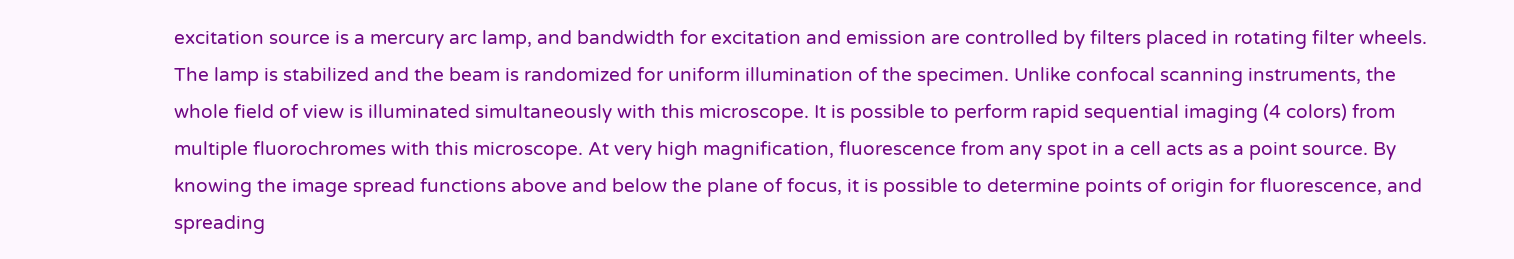excitation source is a mercury arc lamp, and bandwidth for excitation and emission are controlled by filters placed in rotating filter wheels. The lamp is stabilized and the beam is randomized for uniform illumination of the specimen. Unlike confocal scanning instruments, the whole field of view is illuminated simultaneously with this microscope. It is possible to perform rapid sequential imaging (4 colors) from multiple fluorochromes with this microscope. At very high magnification, fluorescence from any spot in a cell acts as a point source. By knowing the image spread functions above and below the plane of focus, it is possible to determine points of origin for fluorescence, and spreading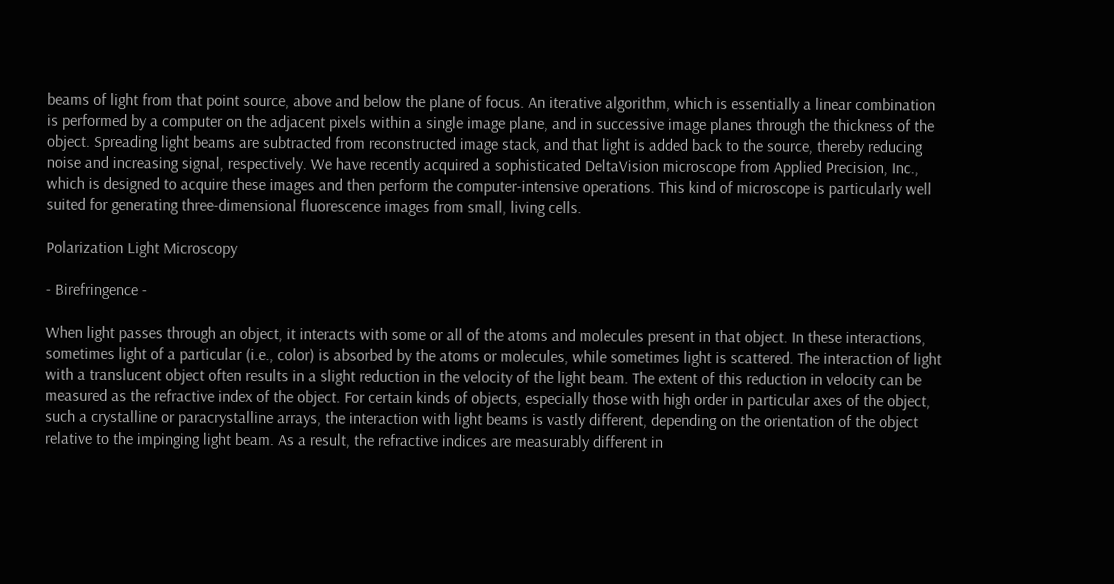beams of light from that point source, above and below the plane of focus. An iterative algorithm, which is essentially a linear combination is performed by a computer on the adjacent pixels within a single image plane, and in successive image planes through the thickness of the object. Spreading light beams are subtracted from reconstructed image stack, and that light is added back to the source, thereby reducing noise and increasing signal, respectively. We have recently acquired a sophisticated DeltaVision microscope from Applied Precision, Inc., which is designed to acquire these images and then perform the computer-intensive operations. This kind of microscope is particularly well suited for generating three-dimensional fluorescence images from small, living cells.

Polarization Light Microscopy

- Birefringence -

When light passes through an object, it interacts with some or all of the atoms and molecules present in that object. In these interactions, sometimes light of a particular (i.e., color) is absorbed by the atoms or molecules, while sometimes light is scattered. The interaction of light with a translucent object often results in a slight reduction in the velocity of the light beam. The extent of this reduction in velocity can be measured as the refractive index of the object. For certain kinds of objects, especially those with high order in particular axes of the object, such a crystalline or paracrystalline arrays, the interaction with light beams is vastly different, depending on the orientation of the object relative to the impinging light beam. As a result, the refractive indices are measurably different in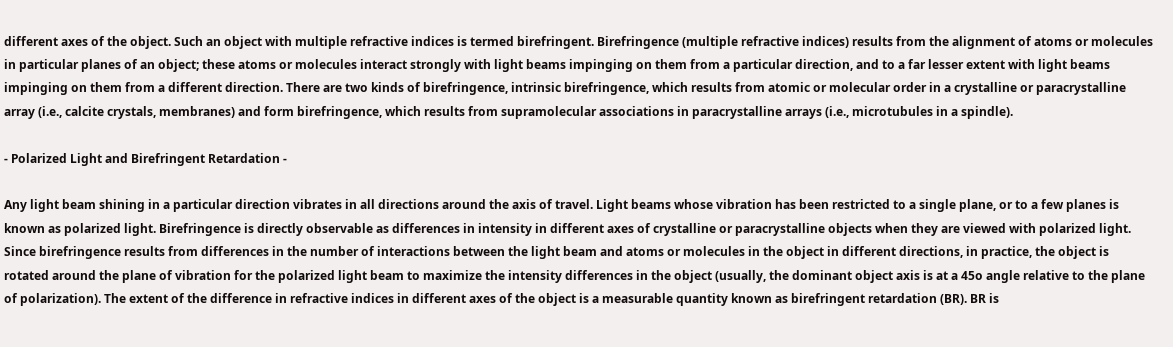different axes of the object. Such an object with multiple refractive indices is termed birefringent. Birefringence (multiple refractive indices) results from the alignment of atoms or molecules in particular planes of an object; these atoms or molecules interact strongly with light beams impinging on them from a particular direction, and to a far lesser extent with light beams impinging on them from a different direction. There are two kinds of birefringence, intrinsic birefringence, which results from atomic or molecular order in a crystalline or paracrystalline array (i.e., calcite crystals, membranes) and form birefringence, which results from supramolecular associations in paracrystalline arrays (i.e., microtubules in a spindle).

- Polarized Light and Birefringent Retardation -

Any light beam shining in a particular direction vibrates in all directions around the axis of travel. Light beams whose vibration has been restricted to a single plane, or to a few planes is known as polarized light. Birefringence is directly observable as differences in intensity in different axes of crystalline or paracrystalline objects when they are viewed with polarized light. Since birefringence results from differences in the number of interactions between the light beam and atoms or molecules in the object in different directions, in practice, the object is rotated around the plane of vibration for the polarized light beam to maximize the intensity differences in the object (usually, the dominant object axis is at a 45o angle relative to the plane of polarization). The extent of the difference in refractive indices in different axes of the object is a measurable quantity known as birefringent retardation (BR). BR is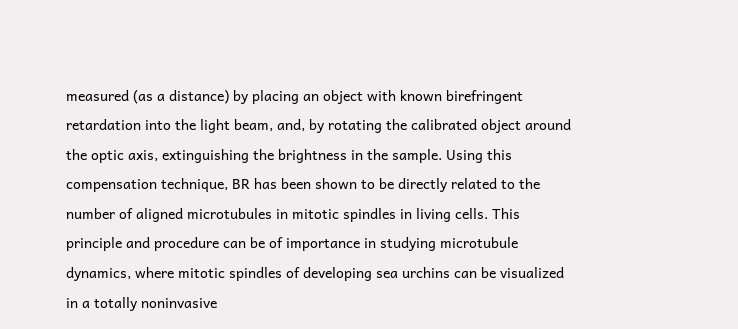measured (as a distance) by placing an object with known birefringent retardation into the light beam, and, by rotating the calibrated object around the optic axis, extinguishing the brightness in the sample. Using this compensation technique, BR has been shown to be directly related to the number of aligned microtubules in mitotic spindles in living cells. This principle and procedure can be of importance in studying microtubule dynamics, where mitotic spindles of developing sea urchins can be visualized in a totally noninvasive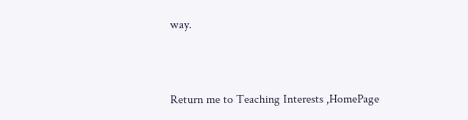way.



Return me to Teaching Interests ,HomePage